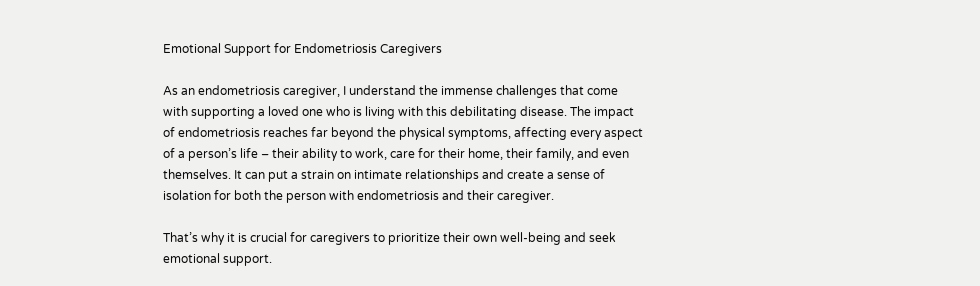Emotional Support for Endometriosis Caregivers

As an endometriosis caregiver, I understand the immense challenges that come with supporting a loved one who is living with this debilitating disease. The impact of endometriosis reaches far beyond the physical symptoms, affecting every aspect of a person’s life – their ability to work, care for their home, their family, and even themselves. It can put a strain on intimate relationships and create a sense of isolation for both the person with endometriosis and their caregiver.

That’s why it is crucial for caregivers to prioritize their own well-being and seek emotional support.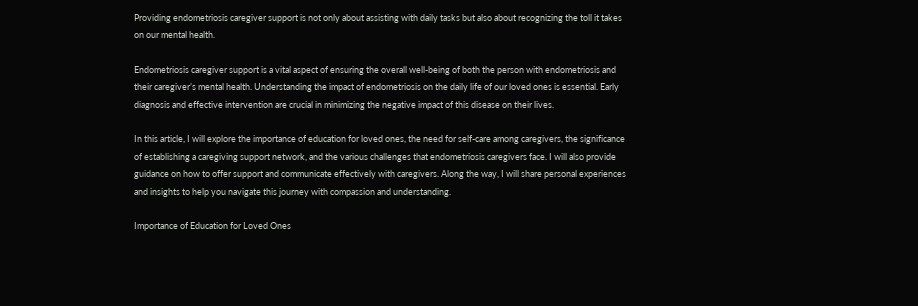Providing endometriosis caregiver support is not only about assisting with daily tasks but also about recognizing the toll it takes on our mental health.

Endometriosis caregiver support is a vital aspect of ensuring the overall well-being of both the person with endometriosis and their caregiver’s mental health. Understanding the impact of endometriosis on the daily life of our loved ones is essential. Early diagnosis and effective intervention are crucial in minimizing the negative impact of this disease on their lives.

In this article, I will explore the importance of education for loved ones, the need for self-care among caregivers, the significance of establishing a caregiving support network, and the various challenges that endometriosis caregivers face. I will also provide guidance on how to offer support and communicate effectively with caregivers. Along the way, I will share personal experiences and insights to help you navigate this journey with compassion and understanding.

Importance of Education for Loved Ones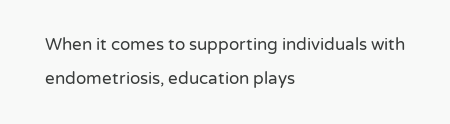When it comes to supporting individuals with endometriosis, education plays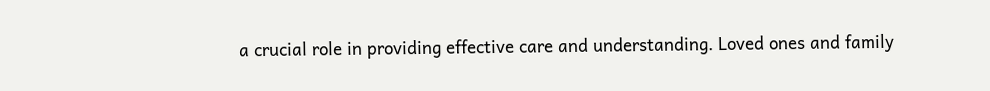a crucial role in providing effective care and understanding. Loved ones and family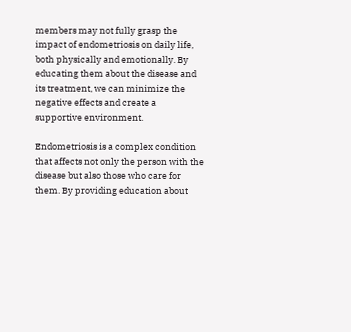members may not fully grasp the impact of endometriosis on daily life, both physically and emotionally. By educating them about the disease and its treatment, we can minimize the negative effects and create a supportive environment.

Endometriosis is a complex condition that affects not only the person with the disease but also those who care for them. By providing education about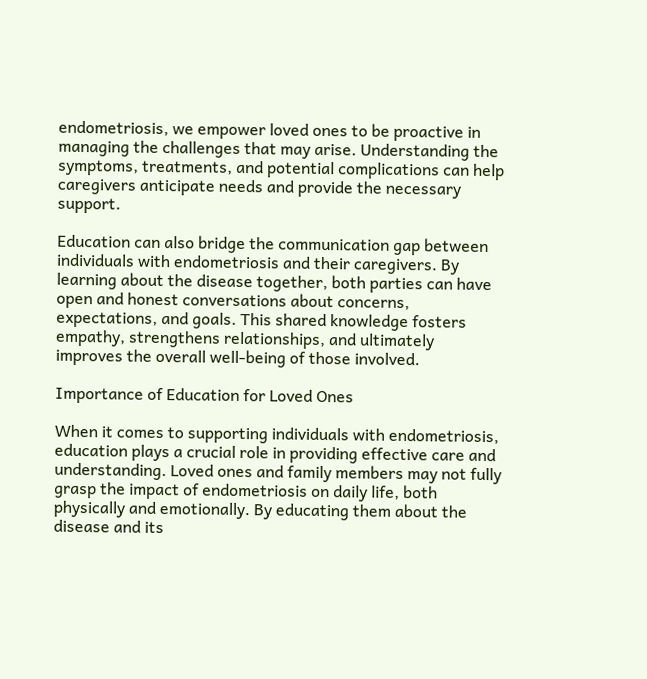endometriosis, we empower loved ones to be proactive in managing the challenges that may arise. Understanding the symptoms, treatments, and potential complications can help caregivers anticipate needs and provide the necessary support.

Education can also bridge the communication gap between individuals with endometriosis and their caregivers. By learning about the disease together, both parties can have open and honest conversations about concerns, expectations, and goals. This shared knowledge fosters empathy, strengthens relationships, and ultimately improves the overall well-being of those involved.

Importance of Education for Loved Ones

When it comes to supporting individuals with endometriosis, education plays a crucial role in providing effective care and understanding. Loved ones and family members may not fully grasp the impact of endometriosis on daily life, both physically and emotionally. By educating them about the disease and its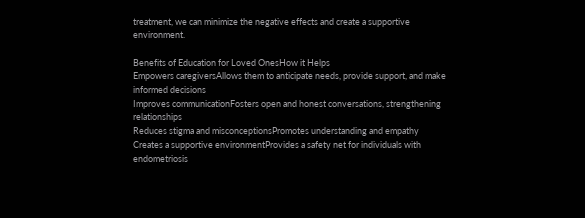treatment, we can minimize the negative effects and create a supportive environment.

Benefits of Education for Loved OnesHow it Helps
Empowers caregiversAllows them to anticipate needs, provide support, and make informed decisions
Improves communicationFosters open and honest conversations, strengthening relationships
Reduces stigma and misconceptionsPromotes understanding and empathy
Creates a supportive environmentProvides a safety net for individuals with endometriosis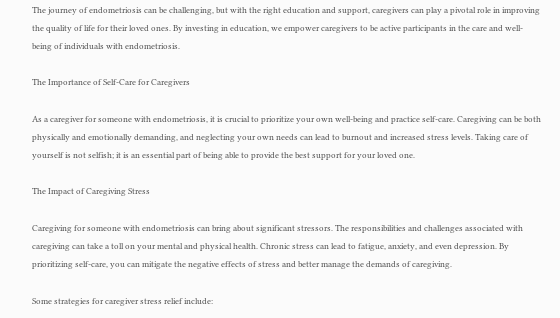The journey of endometriosis can be challenging, but with the right education and support, caregivers can play a pivotal role in improving the quality of life for their loved ones. By investing in education, we empower caregivers to be active participants in the care and well-being of individuals with endometriosis.

The Importance of Self-Care for Caregivers

As a caregiver for someone with endometriosis, it is crucial to prioritize your own well-being and practice self-care. Caregiving can be both physically and emotionally demanding, and neglecting your own needs can lead to burnout and increased stress levels. Taking care of yourself is not selfish; it is an essential part of being able to provide the best support for your loved one.

The Impact of Caregiving Stress

Caregiving for someone with endometriosis can bring about significant stressors. The responsibilities and challenges associated with caregiving can take a toll on your mental and physical health. Chronic stress can lead to fatigue, anxiety, and even depression. By prioritizing self-care, you can mitigate the negative effects of stress and better manage the demands of caregiving.

Some strategies for caregiver stress relief include: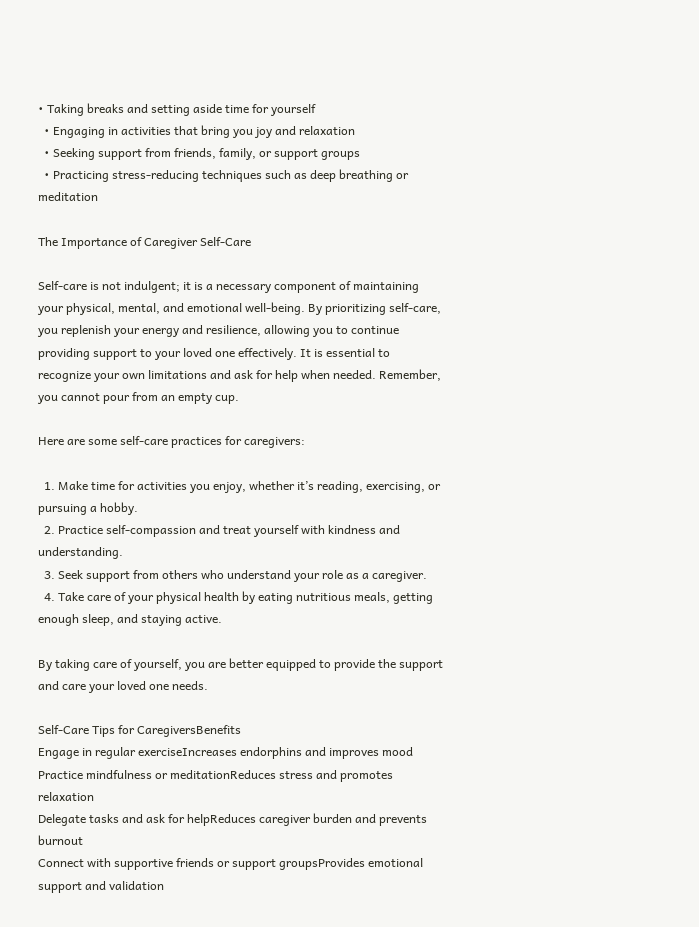• Taking breaks and setting aside time for yourself
  • Engaging in activities that bring you joy and relaxation
  • Seeking support from friends, family, or support groups
  • Practicing stress-reducing techniques such as deep breathing or meditation

The Importance of Caregiver Self-Care

Self-care is not indulgent; it is a necessary component of maintaining your physical, mental, and emotional well-being. By prioritizing self-care, you replenish your energy and resilience, allowing you to continue providing support to your loved one effectively. It is essential to recognize your own limitations and ask for help when needed. Remember, you cannot pour from an empty cup.

Here are some self-care practices for caregivers:

  1. Make time for activities you enjoy, whether it’s reading, exercising, or pursuing a hobby.
  2. Practice self-compassion and treat yourself with kindness and understanding.
  3. Seek support from others who understand your role as a caregiver.
  4. Take care of your physical health by eating nutritious meals, getting enough sleep, and staying active.

By taking care of yourself, you are better equipped to provide the support and care your loved one needs.

Self-Care Tips for CaregiversBenefits
Engage in regular exerciseIncreases endorphins and improves mood
Practice mindfulness or meditationReduces stress and promotes relaxation
Delegate tasks and ask for helpReduces caregiver burden and prevents burnout
Connect with supportive friends or support groupsProvides emotional support and validation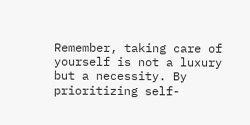Remember, taking care of yourself is not a luxury but a necessity. By prioritizing self-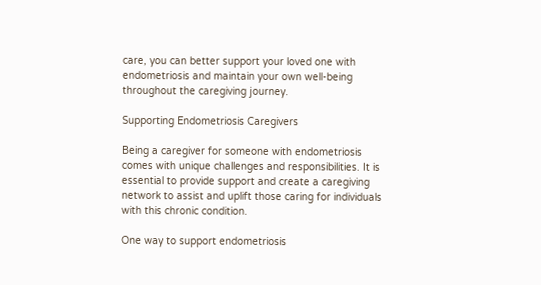care, you can better support your loved one with endometriosis and maintain your own well-being throughout the caregiving journey.

Supporting Endometriosis Caregivers

Being a caregiver for someone with endometriosis comes with unique challenges and responsibilities. It is essential to provide support and create a caregiving network to assist and uplift those caring for individuals with this chronic condition.

One way to support endometriosis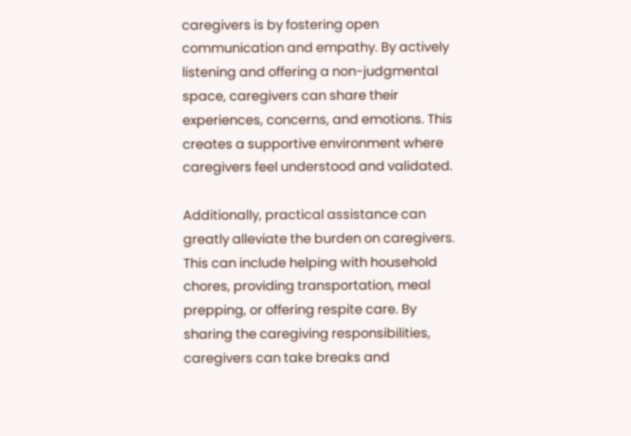caregivers is by fostering open communication and empathy. By actively listening and offering a non-judgmental space, caregivers can share their experiences, concerns, and emotions. This creates a supportive environment where caregivers feel understood and validated.

Additionally, practical assistance can greatly alleviate the burden on caregivers. This can include helping with household chores, providing transportation, meal prepping, or offering respite care. By sharing the caregiving responsibilities, caregivers can take breaks and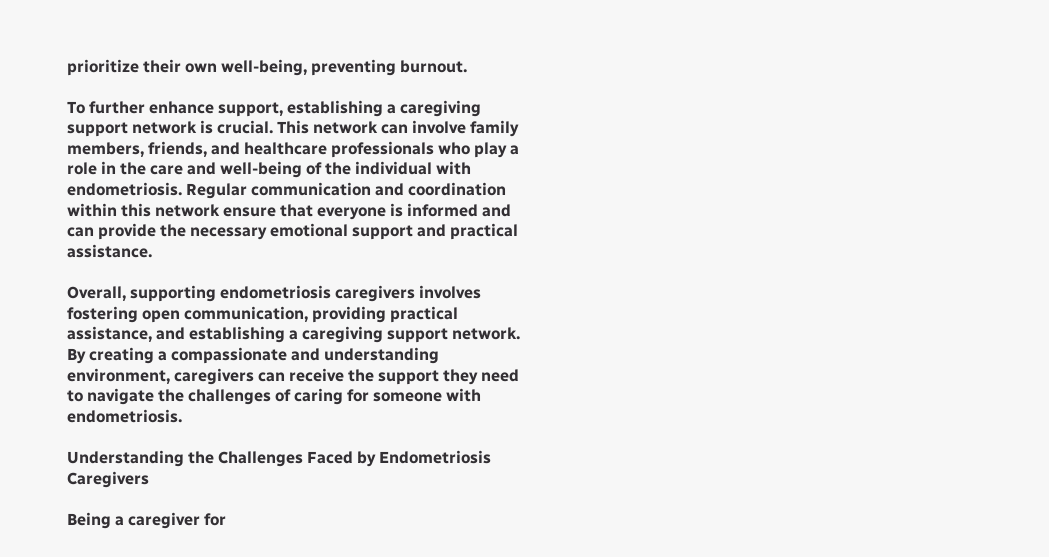prioritize their own well-being, preventing burnout.

To further enhance support, establishing a caregiving support network is crucial. This network can involve family members, friends, and healthcare professionals who play a role in the care and well-being of the individual with endometriosis. Regular communication and coordination within this network ensure that everyone is informed and can provide the necessary emotional support and practical assistance.

Overall, supporting endometriosis caregivers involves fostering open communication, providing practical assistance, and establishing a caregiving support network. By creating a compassionate and understanding environment, caregivers can receive the support they need to navigate the challenges of caring for someone with endometriosis.

Understanding the Challenges Faced by Endometriosis Caregivers

Being a caregiver for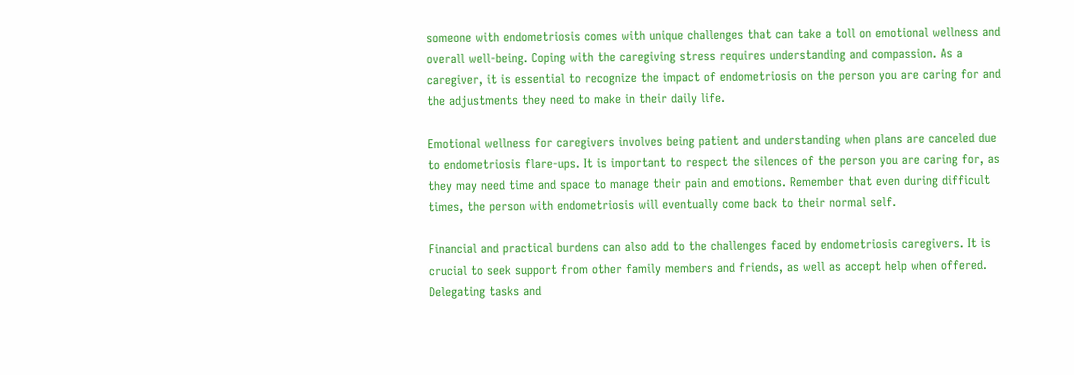someone with endometriosis comes with unique challenges that can take a toll on emotional wellness and overall well-being. Coping with the caregiving stress requires understanding and compassion. As a caregiver, it is essential to recognize the impact of endometriosis on the person you are caring for and the adjustments they need to make in their daily life.

Emotional wellness for caregivers involves being patient and understanding when plans are canceled due to endometriosis flare-ups. It is important to respect the silences of the person you are caring for, as they may need time and space to manage their pain and emotions. Remember that even during difficult times, the person with endometriosis will eventually come back to their normal self.

Financial and practical burdens can also add to the challenges faced by endometriosis caregivers. It is crucial to seek support from other family members and friends, as well as accept help when offered. Delegating tasks and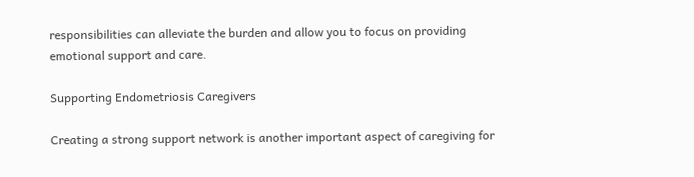responsibilities can alleviate the burden and allow you to focus on providing emotional support and care.

Supporting Endometriosis Caregivers

Creating a strong support network is another important aspect of caregiving for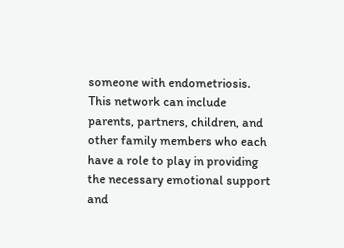someone with endometriosis. This network can include parents, partners, children, and other family members who each have a role to play in providing the necessary emotional support and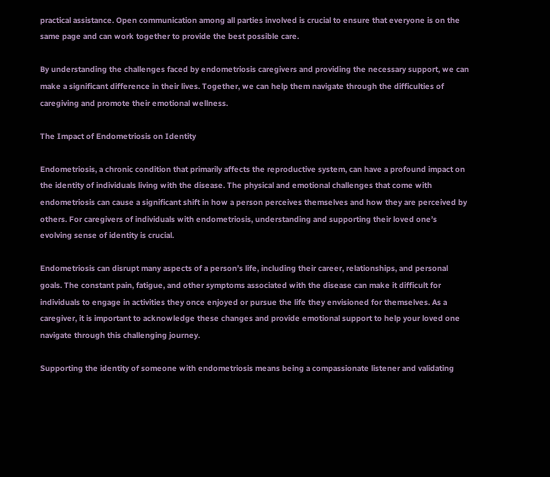practical assistance. Open communication among all parties involved is crucial to ensure that everyone is on the same page and can work together to provide the best possible care.

By understanding the challenges faced by endometriosis caregivers and providing the necessary support, we can make a significant difference in their lives. Together, we can help them navigate through the difficulties of caregiving and promote their emotional wellness.

The Impact of Endometriosis on Identity

Endometriosis, a chronic condition that primarily affects the reproductive system, can have a profound impact on the identity of individuals living with the disease. The physical and emotional challenges that come with endometriosis can cause a significant shift in how a person perceives themselves and how they are perceived by others. For caregivers of individuals with endometriosis, understanding and supporting their loved one’s evolving sense of identity is crucial.

Endometriosis can disrupt many aspects of a person’s life, including their career, relationships, and personal goals. The constant pain, fatigue, and other symptoms associated with the disease can make it difficult for individuals to engage in activities they once enjoyed or pursue the life they envisioned for themselves. As a caregiver, it is important to acknowledge these changes and provide emotional support to help your loved one navigate through this challenging journey.

Supporting the identity of someone with endometriosis means being a compassionate listener and validating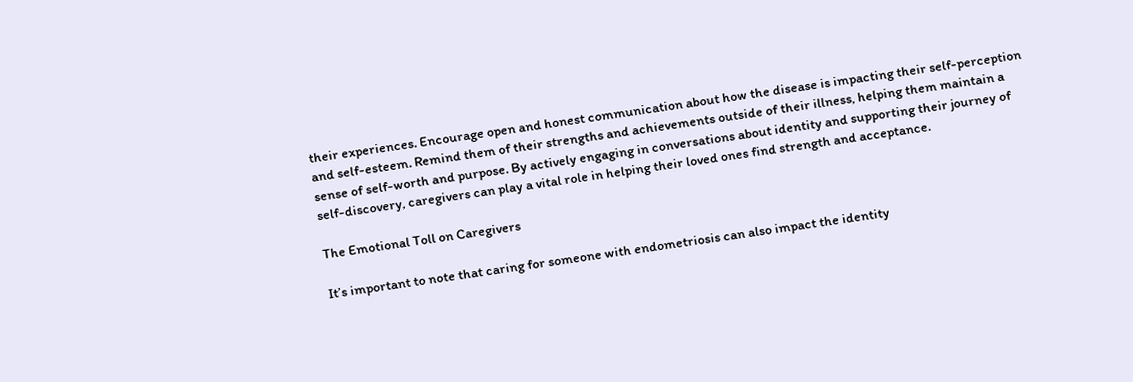their experiences. Encourage open and honest communication about how the disease is impacting their self-perception and self-esteem. Remind them of their strengths and achievements outside of their illness, helping them maintain a sense of self-worth and purpose. By actively engaging in conversations about identity and supporting their journey of self-discovery, caregivers can play a vital role in helping their loved ones find strength and acceptance.

The Emotional Toll on Caregivers

It’s important to note that caring for someone with endometriosis can also impact the identity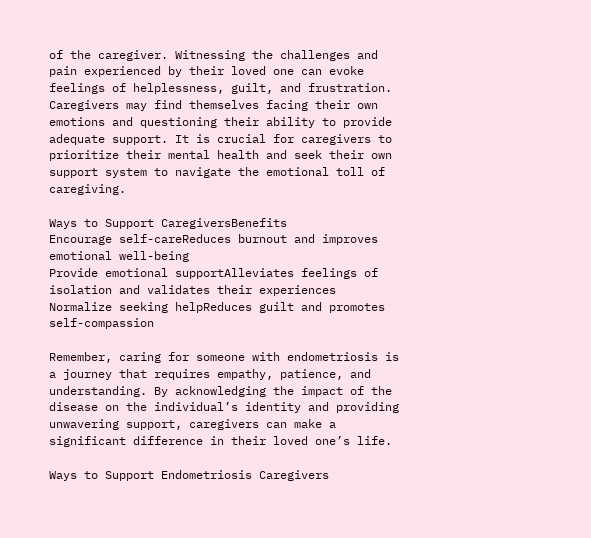of the caregiver. Witnessing the challenges and pain experienced by their loved one can evoke feelings of helplessness, guilt, and frustration. Caregivers may find themselves facing their own emotions and questioning their ability to provide adequate support. It is crucial for caregivers to prioritize their mental health and seek their own support system to navigate the emotional toll of caregiving.

Ways to Support CaregiversBenefits
Encourage self-careReduces burnout and improves emotional well-being
Provide emotional supportAlleviates feelings of isolation and validates their experiences
Normalize seeking helpReduces guilt and promotes self-compassion

Remember, caring for someone with endometriosis is a journey that requires empathy, patience, and understanding. By acknowledging the impact of the disease on the individual’s identity and providing unwavering support, caregivers can make a significant difference in their loved one’s life.

Ways to Support Endometriosis Caregivers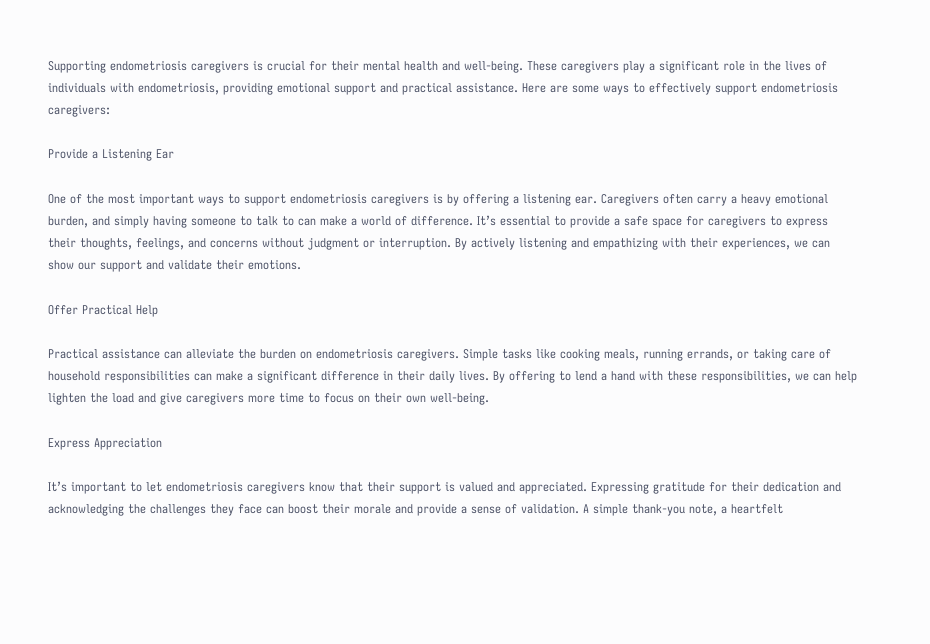Supporting endometriosis caregivers is crucial for their mental health and well-being. These caregivers play a significant role in the lives of individuals with endometriosis, providing emotional support and practical assistance. Here are some ways to effectively support endometriosis caregivers:

Provide a Listening Ear

One of the most important ways to support endometriosis caregivers is by offering a listening ear. Caregivers often carry a heavy emotional burden, and simply having someone to talk to can make a world of difference. It’s essential to provide a safe space for caregivers to express their thoughts, feelings, and concerns without judgment or interruption. By actively listening and empathizing with their experiences, we can show our support and validate their emotions.

Offer Practical Help

Practical assistance can alleviate the burden on endometriosis caregivers. Simple tasks like cooking meals, running errands, or taking care of household responsibilities can make a significant difference in their daily lives. By offering to lend a hand with these responsibilities, we can help lighten the load and give caregivers more time to focus on their own well-being.

Express Appreciation

It’s important to let endometriosis caregivers know that their support is valued and appreciated. Expressing gratitude for their dedication and acknowledging the challenges they face can boost their morale and provide a sense of validation. A simple thank-you note, a heartfelt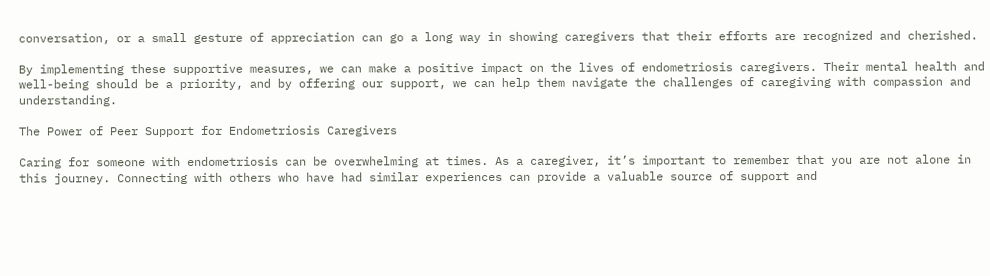conversation, or a small gesture of appreciation can go a long way in showing caregivers that their efforts are recognized and cherished.

By implementing these supportive measures, we can make a positive impact on the lives of endometriosis caregivers. Their mental health and well-being should be a priority, and by offering our support, we can help them navigate the challenges of caregiving with compassion and understanding.

The Power of Peer Support for Endometriosis Caregivers

Caring for someone with endometriosis can be overwhelming at times. As a caregiver, it’s important to remember that you are not alone in this journey. Connecting with others who have had similar experiences can provide a valuable source of support and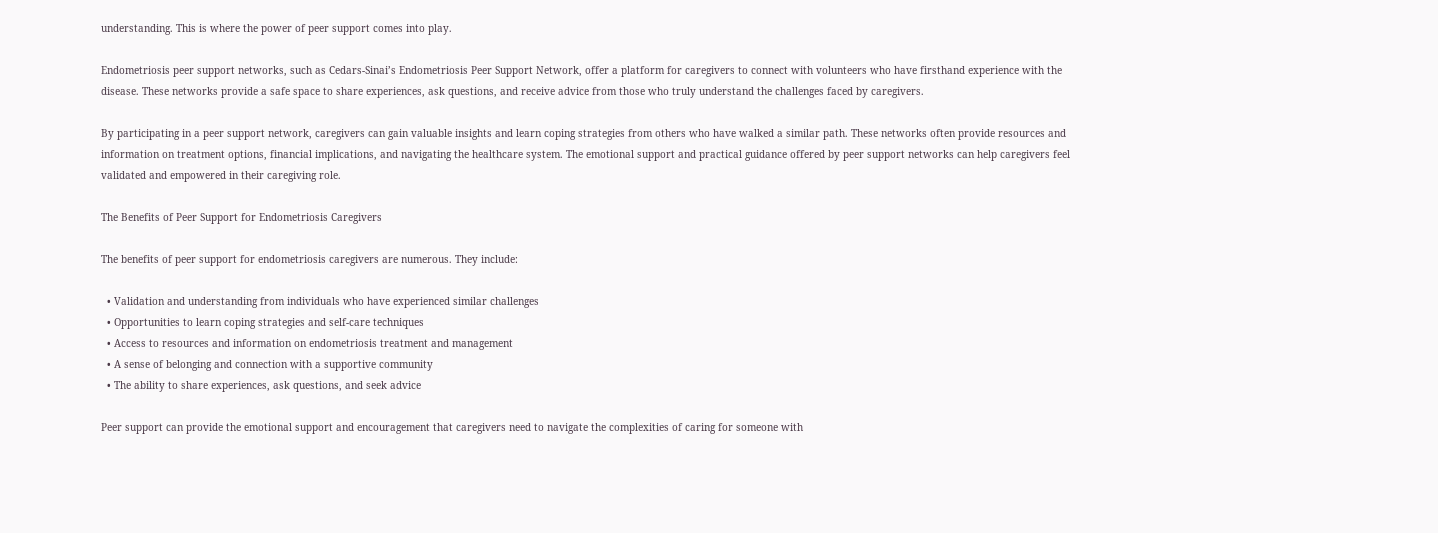understanding. This is where the power of peer support comes into play.

Endometriosis peer support networks, such as Cedars-Sinai’s Endometriosis Peer Support Network, offer a platform for caregivers to connect with volunteers who have firsthand experience with the disease. These networks provide a safe space to share experiences, ask questions, and receive advice from those who truly understand the challenges faced by caregivers.

By participating in a peer support network, caregivers can gain valuable insights and learn coping strategies from others who have walked a similar path. These networks often provide resources and information on treatment options, financial implications, and navigating the healthcare system. The emotional support and practical guidance offered by peer support networks can help caregivers feel validated and empowered in their caregiving role.

The Benefits of Peer Support for Endometriosis Caregivers

The benefits of peer support for endometriosis caregivers are numerous. They include:

  • Validation and understanding from individuals who have experienced similar challenges
  • Opportunities to learn coping strategies and self-care techniques
  • Access to resources and information on endometriosis treatment and management
  • A sense of belonging and connection with a supportive community
  • The ability to share experiences, ask questions, and seek advice

Peer support can provide the emotional support and encouragement that caregivers need to navigate the complexities of caring for someone with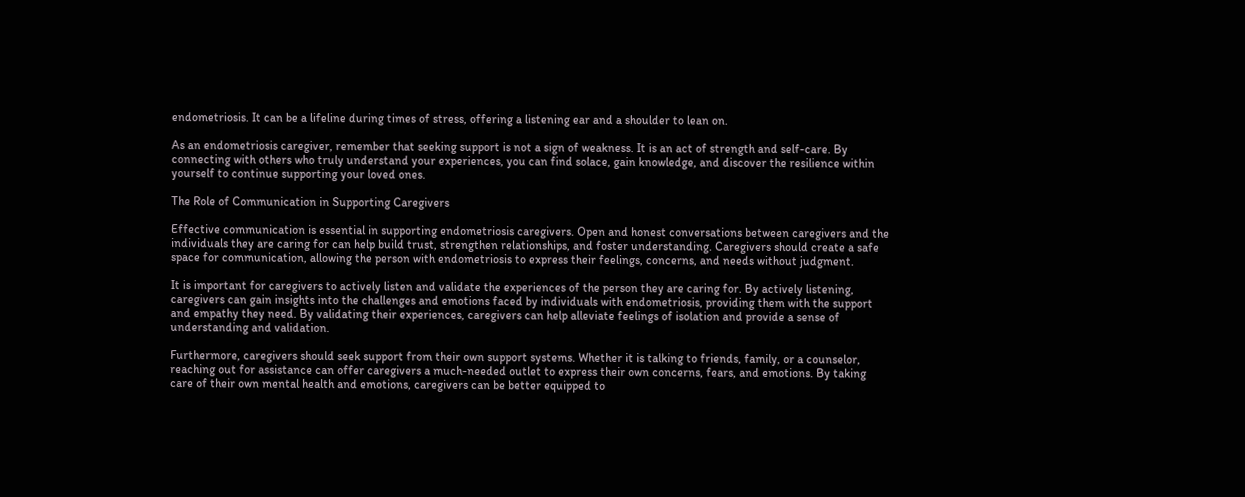endometriosis. It can be a lifeline during times of stress, offering a listening ear and a shoulder to lean on.

As an endometriosis caregiver, remember that seeking support is not a sign of weakness. It is an act of strength and self-care. By connecting with others who truly understand your experiences, you can find solace, gain knowledge, and discover the resilience within yourself to continue supporting your loved ones.

The Role of Communication in Supporting Caregivers

Effective communication is essential in supporting endometriosis caregivers. Open and honest conversations between caregivers and the individuals they are caring for can help build trust, strengthen relationships, and foster understanding. Caregivers should create a safe space for communication, allowing the person with endometriosis to express their feelings, concerns, and needs without judgment.

It is important for caregivers to actively listen and validate the experiences of the person they are caring for. By actively listening, caregivers can gain insights into the challenges and emotions faced by individuals with endometriosis, providing them with the support and empathy they need. By validating their experiences, caregivers can help alleviate feelings of isolation and provide a sense of understanding and validation.

Furthermore, caregivers should seek support from their own support systems. Whether it is talking to friends, family, or a counselor, reaching out for assistance can offer caregivers a much-needed outlet to express their own concerns, fears, and emotions. By taking care of their own mental health and emotions, caregivers can be better equipped to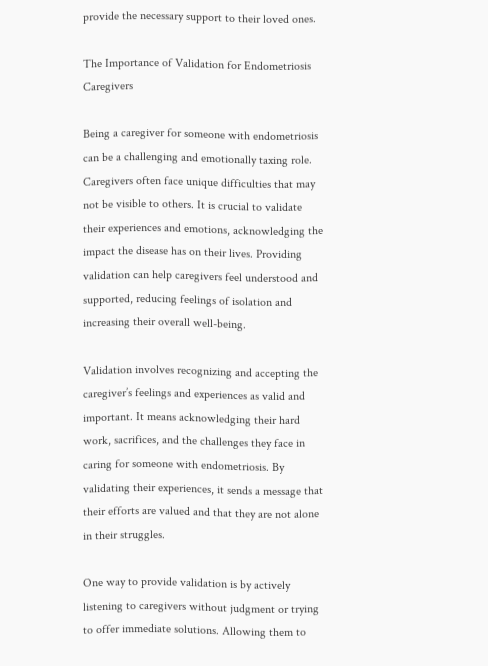provide the necessary support to their loved ones.

The Importance of Validation for Endometriosis Caregivers

Being a caregiver for someone with endometriosis can be a challenging and emotionally taxing role. Caregivers often face unique difficulties that may not be visible to others. It is crucial to validate their experiences and emotions, acknowledging the impact the disease has on their lives. Providing validation can help caregivers feel understood and supported, reducing feelings of isolation and increasing their overall well-being.

Validation involves recognizing and accepting the caregiver’s feelings and experiences as valid and important. It means acknowledging their hard work, sacrifices, and the challenges they face in caring for someone with endometriosis. By validating their experiences, it sends a message that their efforts are valued and that they are not alone in their struggles.

One way to provide validation is by actively listening to caregivers without judgment or trying to offer immediate solutions. Allowing them to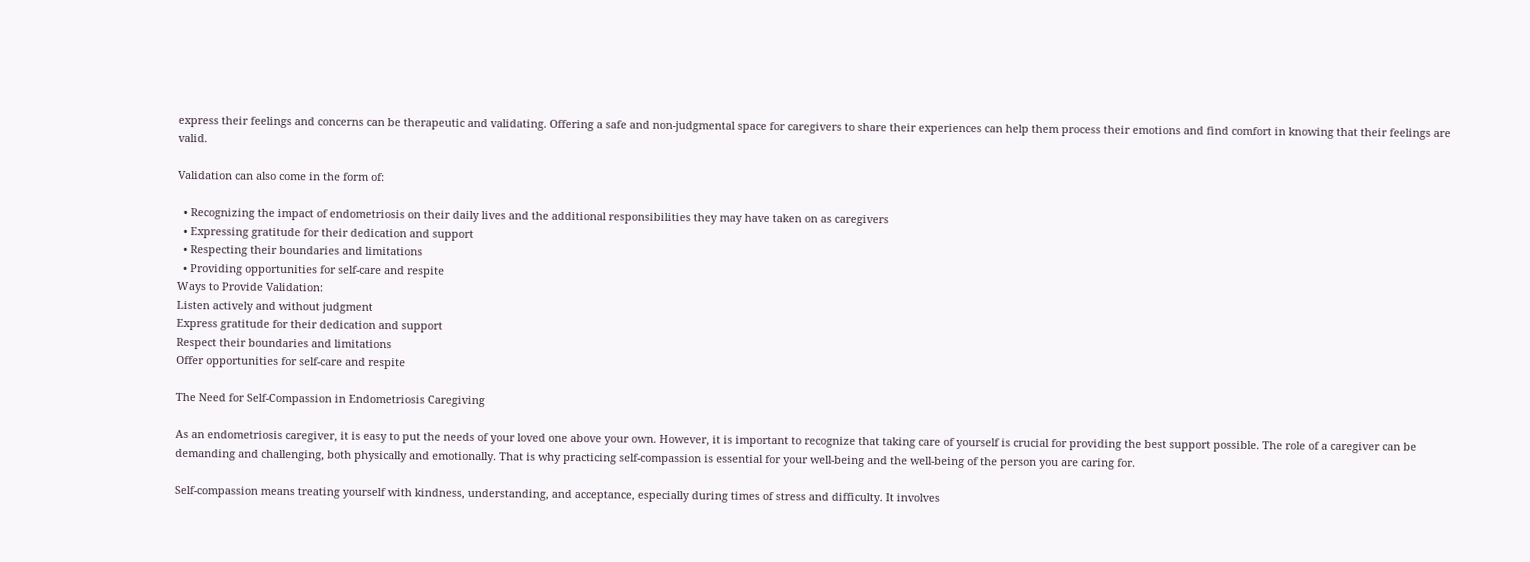express their feelings and concerns can be therapeutic and validating. Offering a safe and non-judgmental space for caregivers to share their experiences can help them process their emotions and find comfort in knowing that their feelings are valid.

Validation can also come in the form of:

  • Recognizing the impact of endometriosis on their daily lives and the additional responsibilities they may have taken on as caregivers
  • Expressing gratitude for their dedication and support
  • Respecting their boundaries and limitations
  • Providing opportunities for self-care and respite
Ways to Provide Validation:
Listen actively and without judgment
Express gratitude for their dedication and support
Respect their boundaries and limitations
Offer opportunities for self-care and respite

The Need for Self-Compassion in Endometriosis Caregiving

As an endometriosis caregiver, it is easy to put the needs of your loved one above your own. However, it is important to recognize that taking care of yourself is crucial for providing the best support possible. The role of a caregiver can be demanding and challenging, both physically and emotionally. That is why practicing self-compassion is essential for your well-being and the well-being of the person you are caring for.

Self-compassion means treating yourself with kindness, understanding, and acceptance, especially during times of stress and difficulty. It involves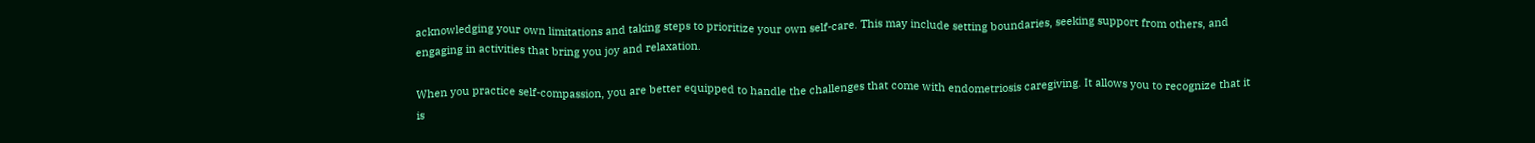acknowledging your own limitations and taking steps to prioritize your own self-care. This may include setting boundaries, seeking support from others, and engaging in activities that bring you joy and relaxation.

When you practice self-compassion, you are better equipped to handle the challenges that come with endometriosis caregiving. It allows you to recognize that it is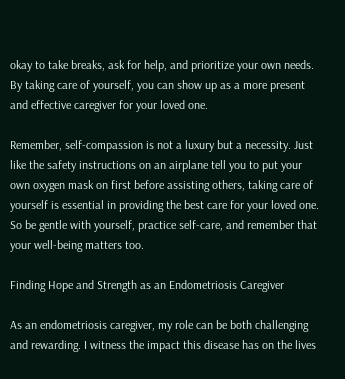okay to take breaks, ask for help, and prioritize your own needs. By taking care of yourself, you can show up as a more present and effective caregiver for your loved one.

Remember, self-compassion is not a luxury but a necessity. Just like the safety instructions on an airplane tell you to put your own oxygen mask on first before assisting others, taking care of yourself is essential in providing the best care for your loved one. So be gentle with yourself, practice self-care, and remember that your well-being matters too.

Finding Hope and Strength as an Endometriosis Caregiver

As an endometriosis caregiver, my role can be both challenging and rewarding. I witness the impact this disease has on the lives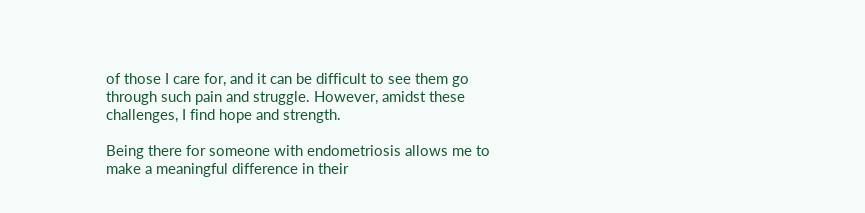of those I care for, and it can be difficult to see them go through such pain and struggle. However, amidst these challenges, I find hope and strength.

Being there for someone with endometriosis allows me to make a meaningful difference in their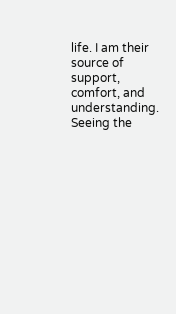life. I am their source of support, comfort, and understanding. Seeing the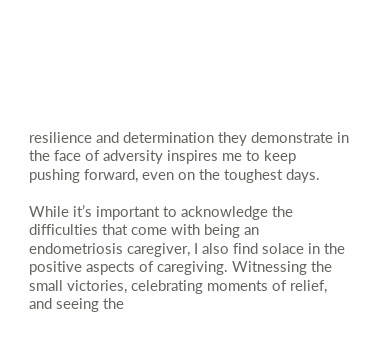resilience and determination they demonstrate in the face of adversity inspires me to keep pushing forward, even on the toughest days.

While it’s important to acknowledge the difficulties that come with being an endometriosis caregiver, I also find solace in the positive aspects of caregiving. Witnessing the small victories, celebrating moments of relief, and seeing the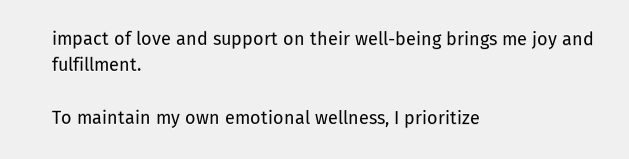impact of love and support on their well-being brings me joy and fulfillment.

To maintain my own emotional wellness, I prioritize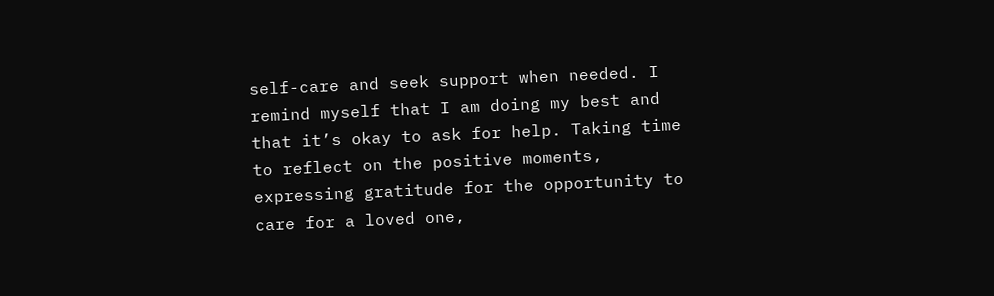self-care and seek support when needed. I remind myself that I am doing my best and that it’s okay to ask for help. Taking time to reflect on the positive moments, expressing gratitude for the opportunity to care for a loved one,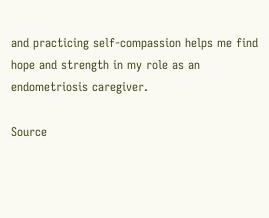and practicing self-compassion helps me find hope and strength in my role as an endometriosis caregiver.

Source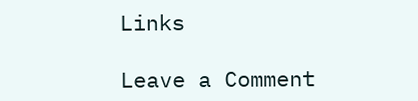Links

Leave a Comment